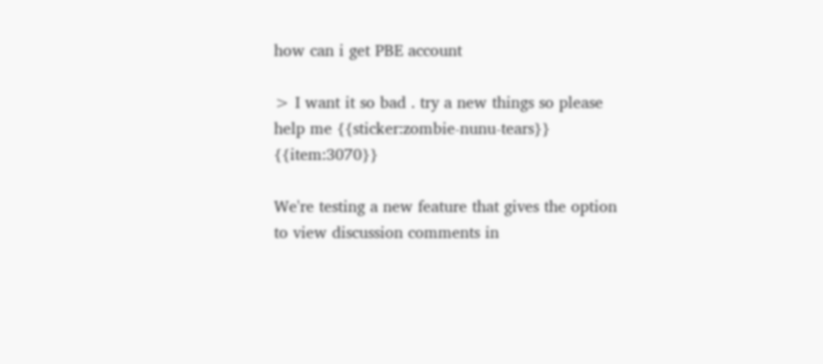how can i get PBE account

> I want it so bad . try a new things so please help me {{sticker:zombie-nunu-tears}} {{item:3070}}

We're testing a new feature that gives the option to view discussion comments in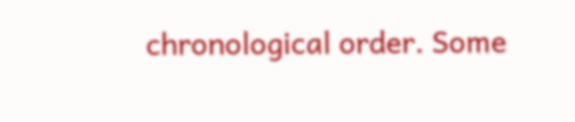chronological order. Some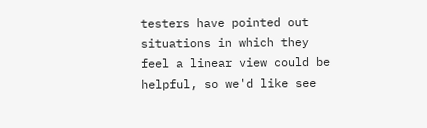testers have pointed out situations in which they feel a linear view could be helpful, so we'd like see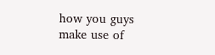how you guys make use of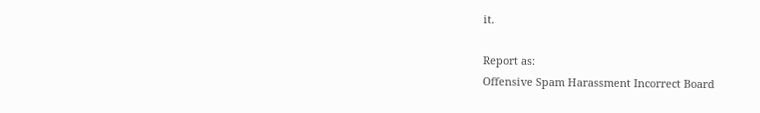it.

Report as:
Offensive Spam Harassment Incorrect Board